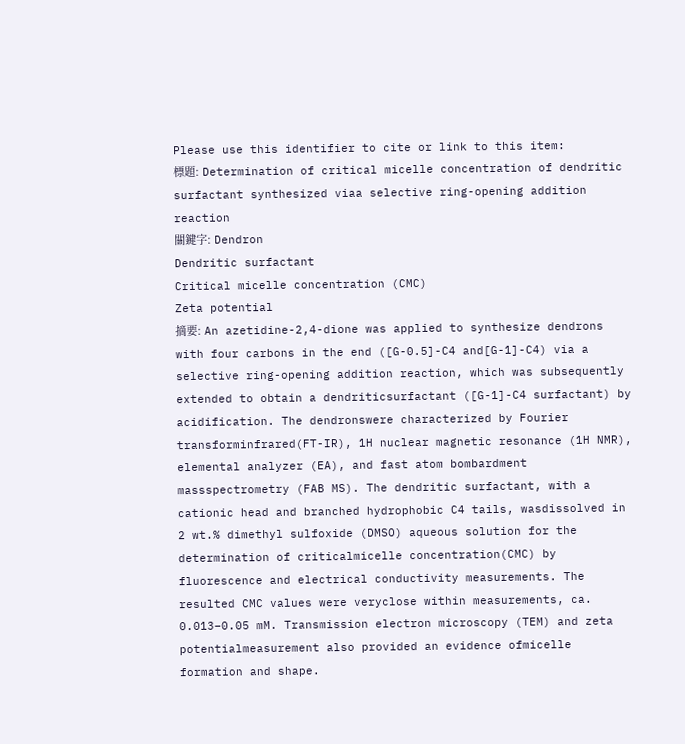Please use this identifier to cite or link to this item:
標題: Determination of critical micelle concentration of dendritic surfactant synthesized viaa selective ring-opening addition reaction
關鍵字: Dendron
Dendritic surfactant
Critical micelle concentration (CMC)
Zeta potential
摘要: An azetidine-2,4-dione was applied to synthesize dendrons with four carbons in the end ([G-0.5]-C4 and[G-1]-C4) via a selective ring-opening addition reaction, which was subsequently extended to obtain a dendriticsurfactant ([G-1]-C4 surfactant) by acidification. The dendronswere characterized by Fourier transforminfrared(FT-IR), 1H nuclear magnetic resonance (1H NMR), elemental analyzer (EA), and fast atom bombardment massspectrometry (FAB MS). The dendritic surfactant, with a cationic head and branched hydrophobic C4 tails, wasdissolved in 2 wt.% dimethyl sulfoxide (DMSO) aqueous solution for the determination of criticalmicelle concentration(CMC) by fluorescence and electrical conductivity measurements. The resulted CMC values were veryclose within measurements, ca. 0.013–0.05 mM. Transmission electron microscopy (TEM) and zeta potentialmeasurement also provided an evidence ofmicelle formation and shape.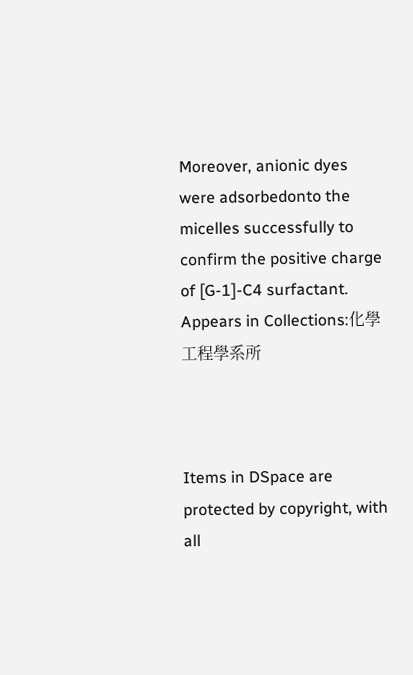Moreover, anionic dyes were adsorbedonto the micelles successfully to confirm the positive charge of [G-1]-C4 surfactant.
Appears in Collections:化學工程學系所



Items in DSpace are protected by copyright, with all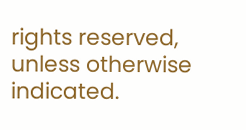rights reserved, unless otherwise indicated.